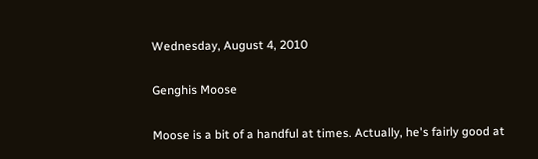Wednesday, August 4, 2010

Genghis Moose

Moose is a bit of a handful at times. Actually, he's fairly good at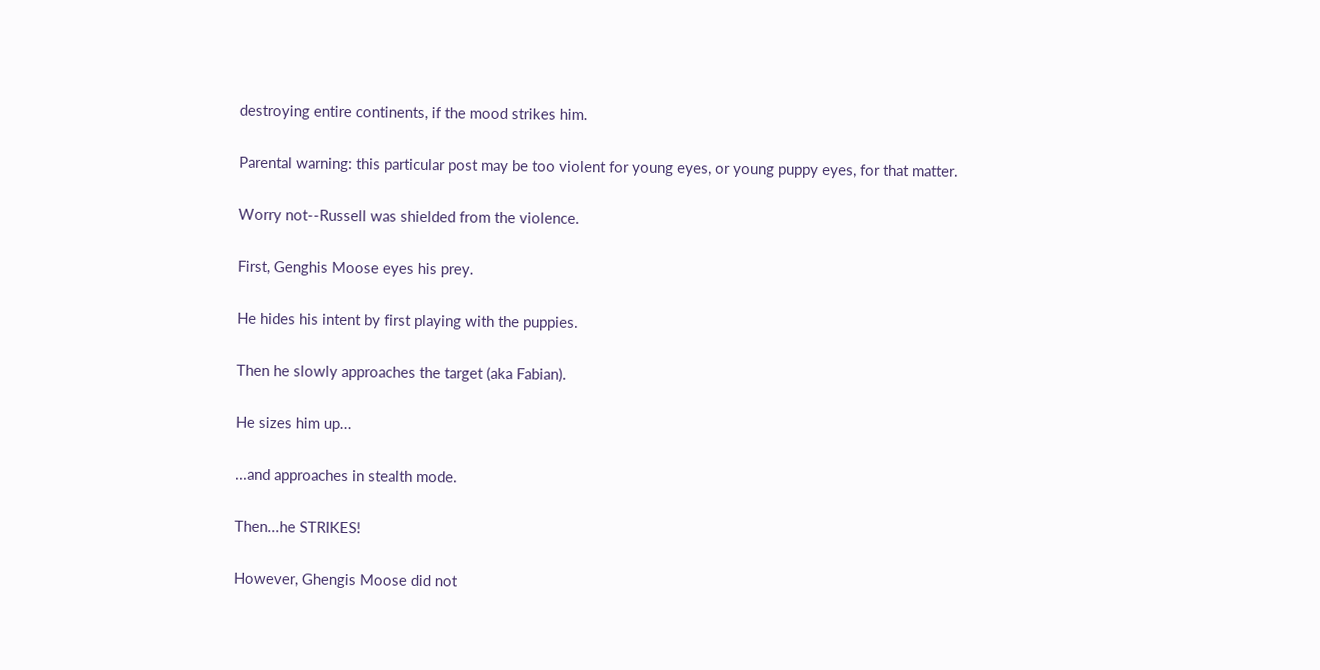destroying entire continents, if the mood strikes him.

Parental warning: this particular post may be too violent for young eyes, or young puppy eyes, for that matter.

Worry not--Russell was shielded from the violence.

First, Genghis Moose eyes his prey.

He hides his intent by first playing with the puppies.

Then he slowly approaches the target (aka Fabian).

He sizes him up...

...and approaches in stealth mode.

Then...he STRIKES!

However, Ghengis Moose did not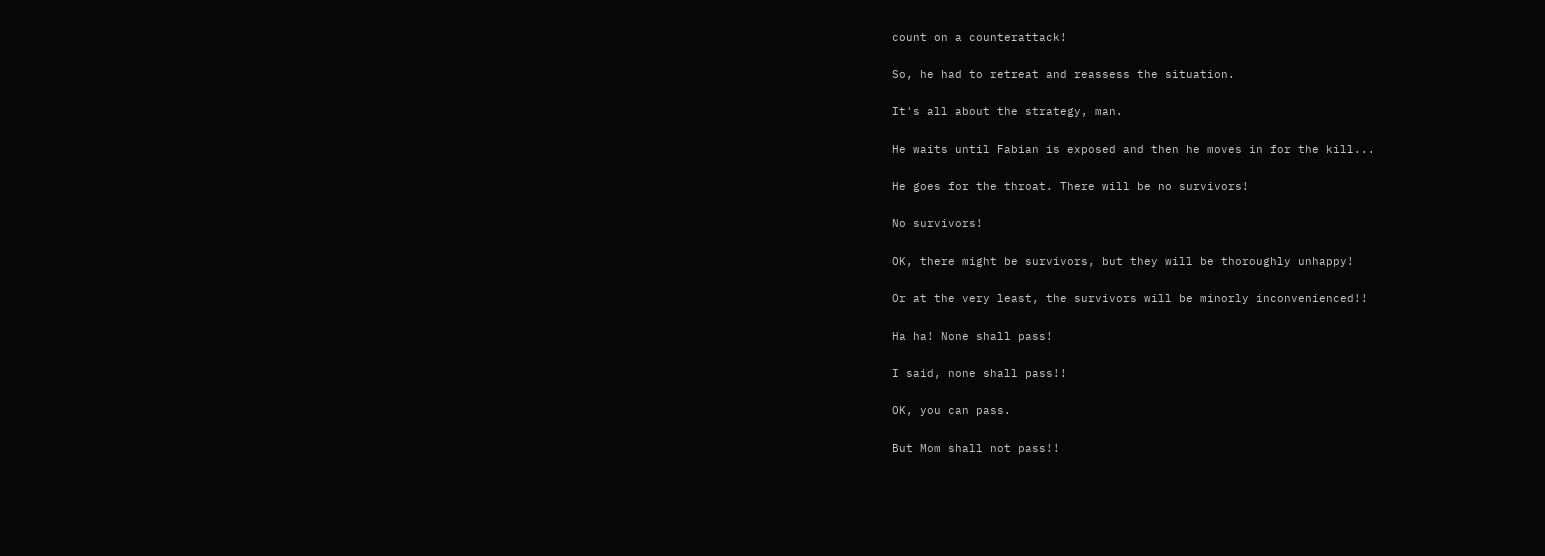count on a counterattack!

So, he had to retreat and reassess the situation.

It's all about the strategy, man.

He waits until Fabian is exposed and then he moves in for the kill...

He goes for the throat. There will be no survivors!

No survivors!

OK, there might be survivors, but they will be thoroughly unhappy!

Or at the very least, the survivors will be minorly inconvenienced!!

Ha ha! None shall pass!

I said, none shall pass!!

OK, you can pass.

But Mom shall not pass!!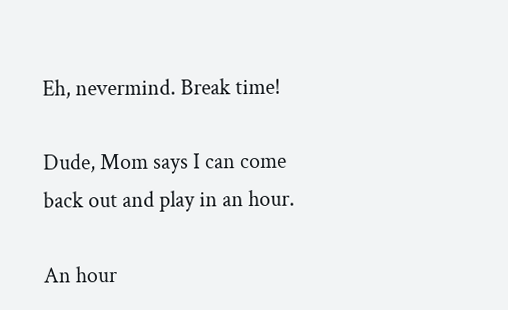Eh, nevermind. Break time!

Dude, Mom says I can come back out and play in an hour.

An hour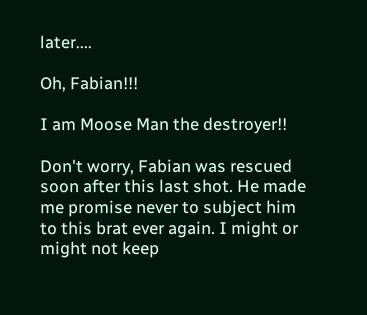later....

Oh, Fabian!!!

I am Moose Man the destroyer!!

Don't worry, Fabian was rescued soon after this last shot. He made me promise never to subject him to this brat ever again. I might or might not keep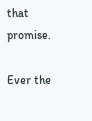that promise.

Ever the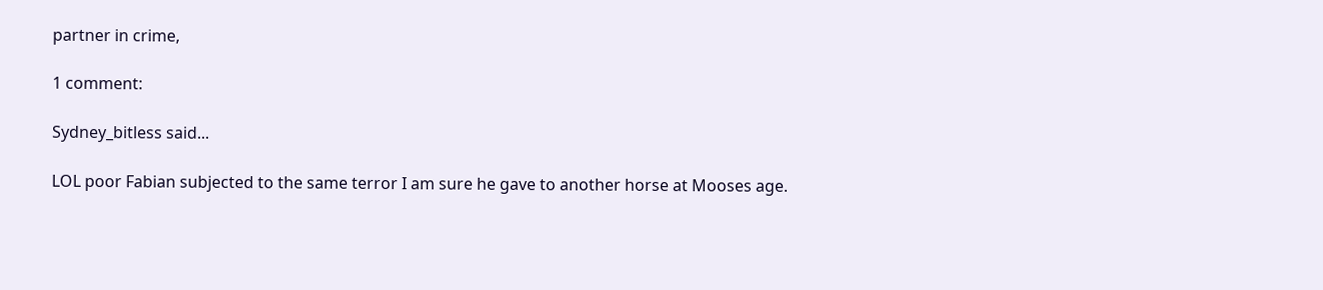partner in crime,

1 comment:

Sydney_bitless said...

LOL poor Fabian subjected to the same terror I am sure he gave to another horse at Mooses age.